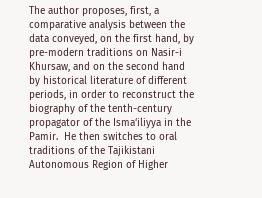The author proposes, first, a comparative analysis between the data conveyed, on the first hand, by pre-modern traditions on Nasir-i Khursaw, and on the second hand by historical literature of different periods, in order to reconstruct the biography of the tenth-century propagator of the Isma‘iliyya in the Pamir.  He then switches to oral traditions of the Tajikistani Autonomous Region of Higher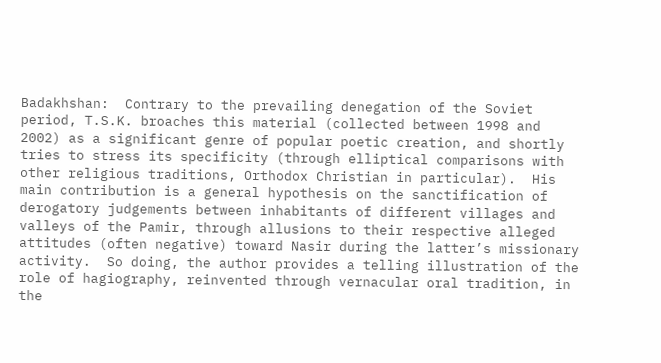Badakhshan:  Contrary to the prevailing denegation of the Soviet period, T.S.K. broaches this material (collected between 1998 and 2002) as a significant genre of popular poetic creation, and shortly tries to stress its specificity (through elliptical comparisons with other religious traditions, Orthodox Christian in particular).  His main contribution is a general hypothesis on the sanctification of derogatory judgements between inhabitants of different villages and valleys of the Pamir, through allusions to their respective alleged attitudes (often negative) toward Nasir during the latter’s missionary activity.  So doing, the author provides a telling illustration of the role of hagiography, reinvented through vernacular oral tradition, in the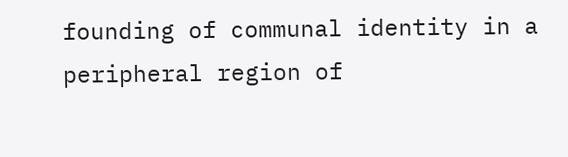founding of communal identity in a peripheral region of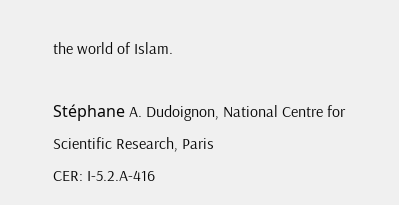the world of Islam.

Stéphane A. Dudoignon, National Centre for Scientific Research, Paris
CER: I-5.2.A-416